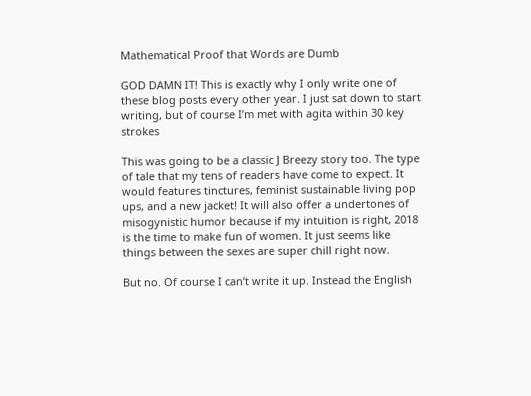Mathematical Proof that Words are Dumb

GOD DAMN IT! This is exactly why I only write one of these blog posts every other year. I just sat down to start writing, but of course I’m met with agita within 30 key strokes

This was going to be a classic J Breezy story too. The type of tale that my tens of readers have come to expect. It would features tinctures, feminist sustainable living pop ups, and a new jacket! It will also offer a undertones of misogynistic humor because if my intuition is right, 2018 is the time to make fun of women. It just seems like things between the sexes are super chill right now.

But no. Of course I can’t write it up. Instead the English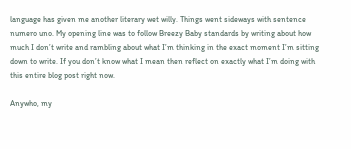language has given me another literary wet willy. Things went sideways with sentence numero uno. My opening line was to follow Breezy Baby standards by writing about how much I don’t write and rambling about what I’m thinking in the exact moment I’m sitting down to write. If you don’t know what I mean then reflect on exactly what I’m doing with this entire blog post right now.

Anywho, my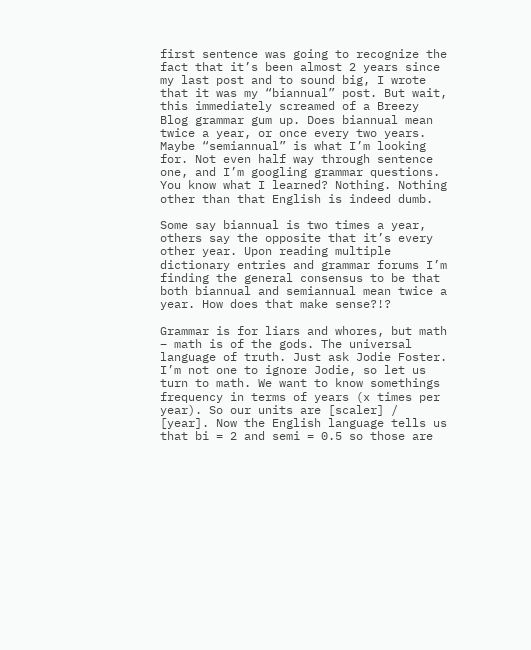first sentence was going to recognize the fact that it’s been almost 2 years since my last post and to sound big, I wrote that it was my “biannual” post. But wait, this immediately screamed of a Breezy Blog grammar gum up. Does biannual mean twice a year, or once every two years. Maybe “semiannual” is what I’m looking for. Not even half way through sentence one, and I’m googling grammar questions. You know what I learned? Nothing. Nothing other than that English is indeed dumb.

Some say biannual is two times a year, others say the opposite that it’s every other year. Upon reading multiple dictionary entries and grammar forums I’m finding the general consensus to be that both biannual and semiannual mean twice a year. How does that make sense?!?

Grammar is for liars and whores, but math – math is of the gods. The universal language of truth. Just ask Jodie Foster. I’m not one to ignore Jodie, so let us turn to math. We want to know somethings frequency in terms of years (x times per year). So our units are [scaler] / [year]. Now the English language tells us that bi = 2 and semi = 0.5 so those are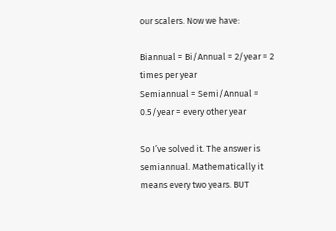our scalers. Now we have:

Biannual = Bi/Annual = 2/year = 2 times per year
Semiannual = Semi/Annual = 0.5/year = every other year

So I’ve solved it. The answer is semiannual. Mathematically it means every two years. BUT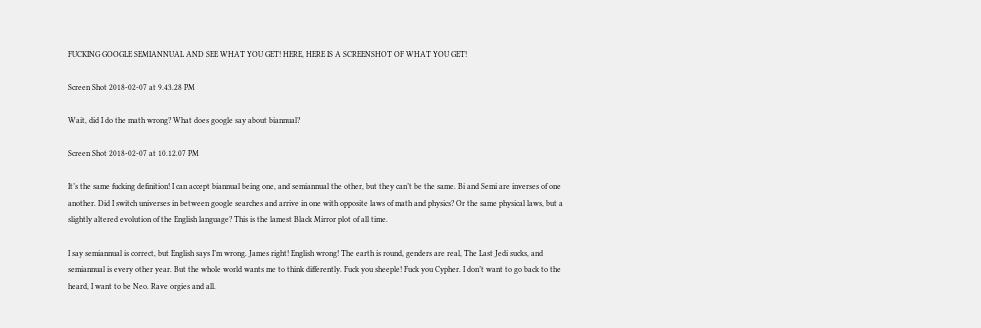FUCKING GOOGLE SEMIANNUAL AND SEE WHAT YOU GET! HERE, HERE IS A SCREENSHOT OF WHAT YOU GET!

Screen Shot 2018-02-07 at 9.43.28 PM

Wait, did I do the math wrong? What does google say about biannual?

Screen Shot 2018-02-07 at 10.12.07 PM

It’s the same fucking definition! I can accept biannual being one, and semiannual the other, but they can’t be the same. Bi and Semi are inverses of one another. Did I switch universes in between google searches and arrive in one with opposite laws of math and physics? Or the same physical laws, but a slightly altered evolution of the English language? This is the lamest Black Mirror plot of all time.

I say semiannual is correct, but English says I’m wrong. James right! English wrong! The earth is round, genders are real, The Last Jedi sucks, and semiannual is every other year. But the whole world wants me to think differently. Fuck you sheeple! Fuck you Cypher. I don’t want to go back to the heard, I want to be Neo. Rave orgies and all.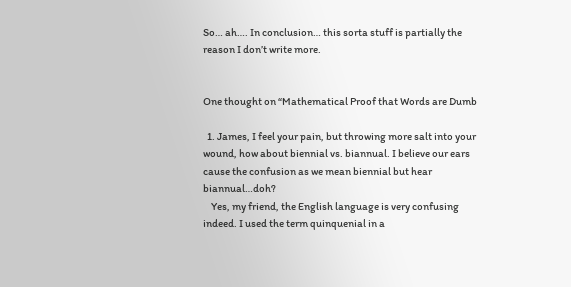So… ah…. In conclusion… this sorta stuff is partially the reason I don’t write more.


One thought on “Mathematical Proof that Words are Dumb

  1. James, I feel your pain, but throwing more salt into your wound, how about biennial vs. biannual. I believe our ears cause the confusion as we mean biennial but hear biannual…doh?
    Yes, my friend, the English language is very confusing indeed. I used the term quinquenial in a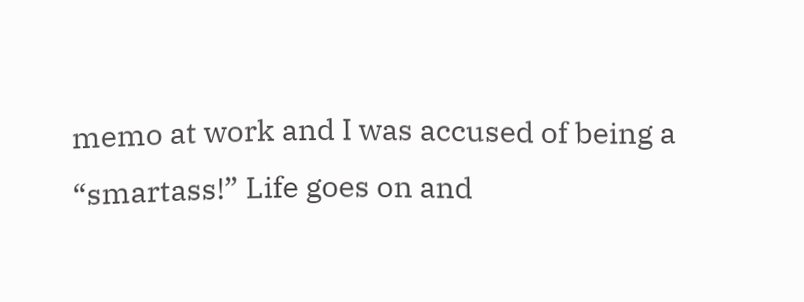memo at work and I was accused of being a “smartass!” Life goes on and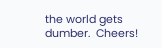the world gets dumber.  Cheers!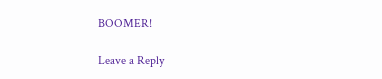BOOMER!

Leave a Reply